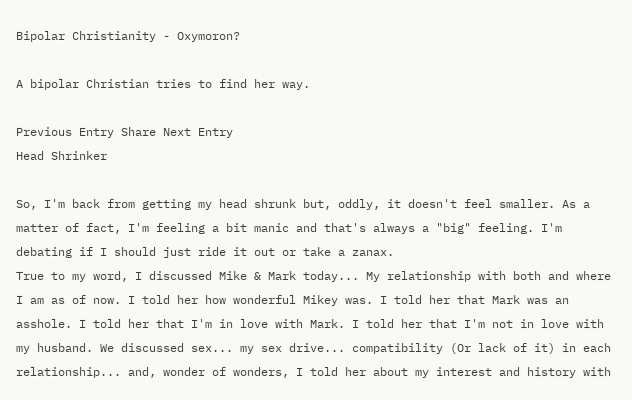Bipolar Christianity - Oxymoron?

A bipolar Christian tries to find her way.

Previous Entry Share Next Entry
Head Shrinker

So, I'm back from getting my head shrunk but, oddly, it doesn't feel smaller. As a matter of fact, I'm feeling a bit manic and that's always a "big" feeling. I'm debating if I should just ride it out or take a zanax.
True to my word, I discussed Mike & Mark today... My relationship with both and where I am as of now. I told her how wonderful Mikey was. I told her that Mark was an asshole. I told her that I'm in love with Mark. I told her that I'm not in love with my husband. We discussed sex... my sex drive... compatibility (Or lack of it) in each relationship... and, wonder of wonders, I told her about my interest and history with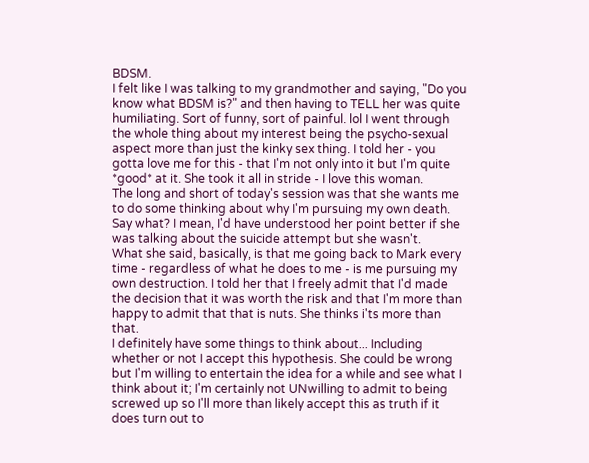BDSM.
I felt like I was talking to my grandmother and saying, "Do you know what BDSM is?" and then having to TELL her was quite humiliating. Sort of funny, sort of painful. lol I went through the whole thing about my interest being the psycho-sexual aspect more than just the kinky sex thing. I told her - you gotta love me for this - that I'm not only into it but I'm quite *good* at it. She took it all in stride - I love this woman.
The long and short of today's session was that she wants me to do some thinking about why I'm pursuing my own death. Say what? I mean, I'd have understood her point better if she was talking about the suicide attempt but she wasn't.
What she said, basically, is that me going back to Mark every time - regardless of what he does to me - is me pursuing my own destruction. I told her that I freely admit that I'd made the decision that it was worth the risk and that I'm more than happy to admit that that is nuts. She thinks i'ts more than that.
I definitely have some things to think about... Including whether or not I accept this hypothesis. She could be wrong but I'm willing to entertain the idea for a while and see what I think about it; I'm certainly not UNwilling to admit to being screwed up so I'll more than likely accept this as truth if it does turn out to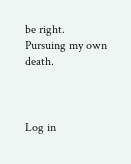be right.
Pursuing my own death.



Log in